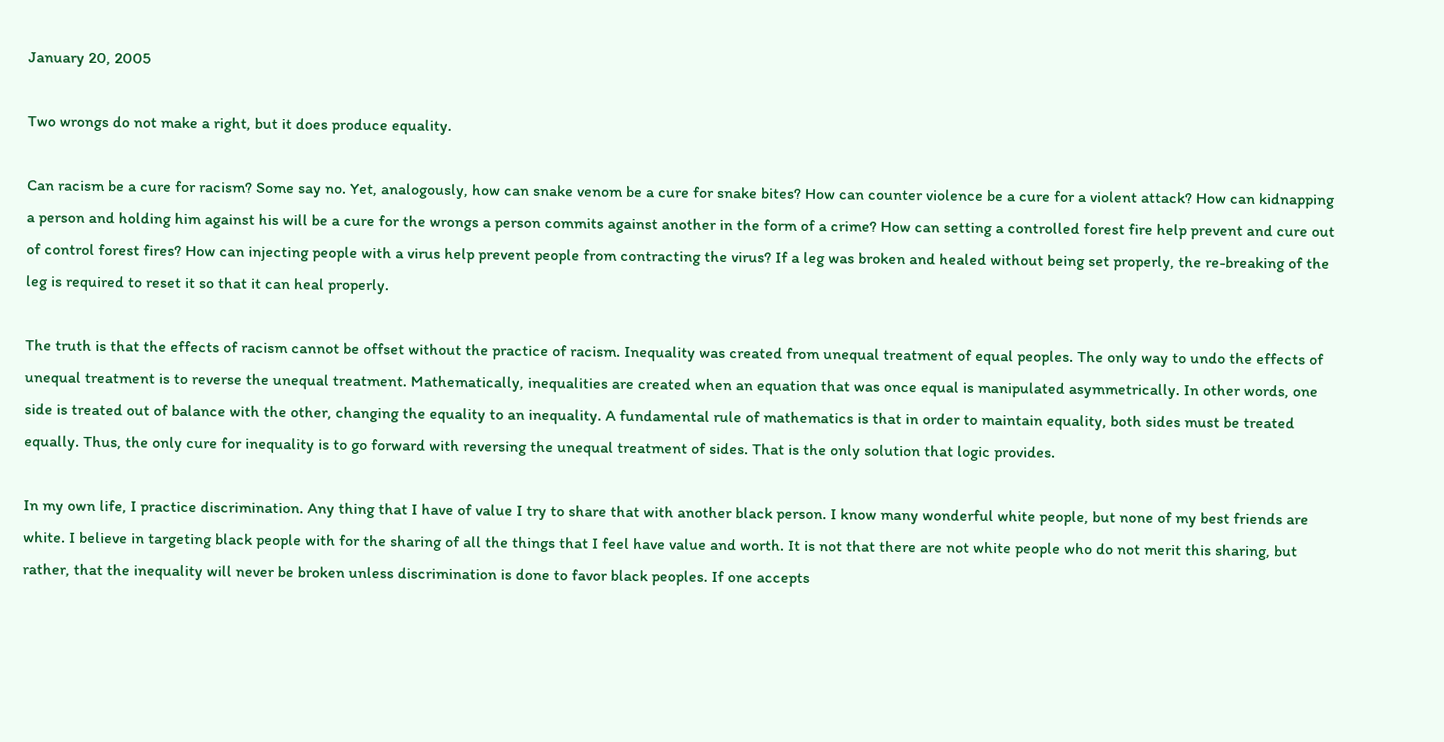January 20, 2005

Two wrongs do not make a right, but it does produce equality.

Can racism be a cure for racism? Some say no. Yet, analogously, how can snake venom be a cure for snake bites? How can counter violence be a cure for a violent attack? How can kidnapping a person and holding him against his will be a cure for the wrongs a person commits against another in the form of a crime? How can setting a controlled forest fire help prevent and cure out of control forest fires? How can injecting people with a virus help prevent people from contracting the virus? If a leg was broken and healed without being set properly, the re-breaking of the leg is required to reset it so that it can heal properly.

The truth is that the effects of racism cannot be offset without the practice of racism. Inequality was created from unequal treatment of equal peoples. The only way to undo the effects of unequal treatment is to reverse the unequal treatment. Mathematically, inequalities are created when an equation that was once equal is manipulated asymmetrically. In other words, one side is treated out of balance with the other, changing the equality to an inequality. A fundamental rule of mathematics is that in order to maintain equality, both sides must be treated equally. Thus, the only cure for inequality is to go forward with reversing the unequal treatment of sides. That is the only solution that logic provides.

In my own life, I practice discrimination. Any thing that I have of value I try to share that with another black person. I know many wonderful white people, but none of my best friends are white. I believe in targeting black people with for the sharing of all the things that I feel have value and worth. It is not that there are not white people who do not merit this sharing, but rather, that the inequality will never be broken unless discrimination is done to favor black peoples. If one accepts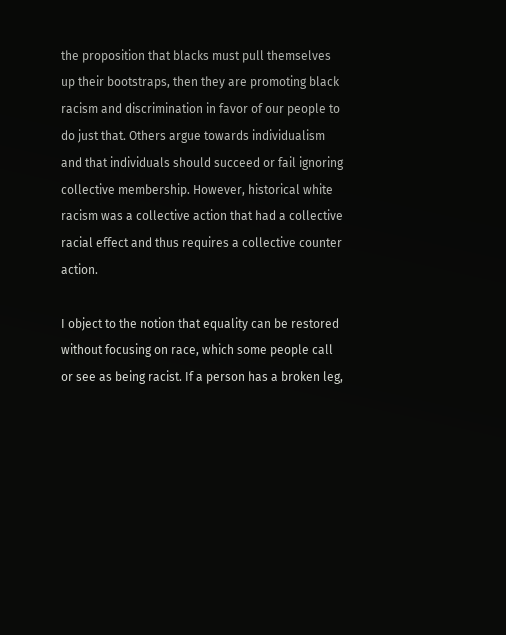the proposition that blacks must pull themselves up their bootstraps, then they are promoting black racism and discrimination in favor of our people to do just that. Others argue towards individualism and that individuals should succeed or fail ignoring collective membership. However, historical white racism was a collective action that had a collective racial effect and thus requires a collective counter action.

I object to the notion that equality can be restored without focusing on race, which some people call or see as being racist. If a person has a broken leg,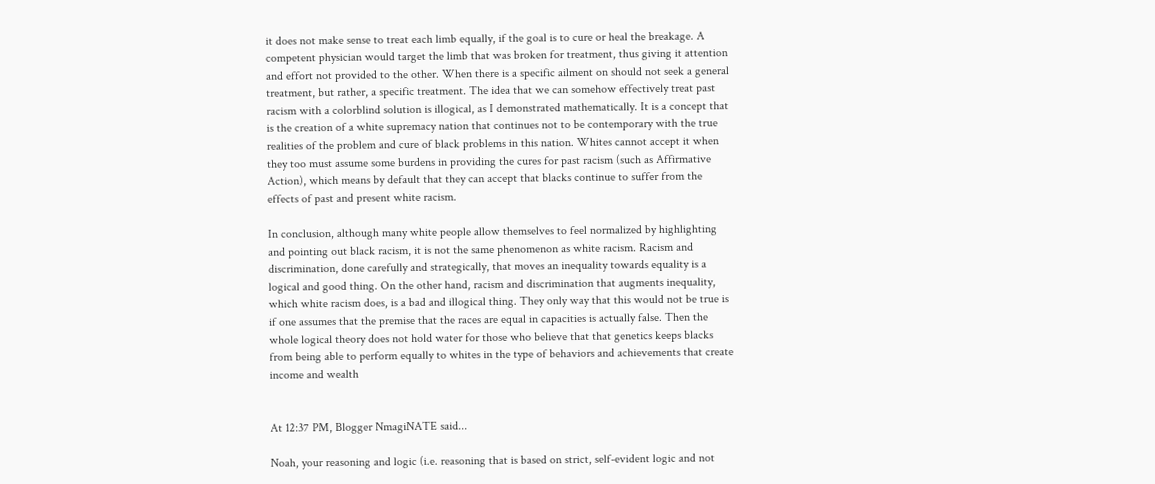it does not make sense to treat each limb equally, if the goal is to cure or heal the breakage. A competent physician would target the limb that was broken for treatment, thus giving it attention and effort not provided to the other. When there is a specific ailment on should not seek a general treatment, but rather, a specific treatment. The idea that we can somehow effectively treat past racism with a colorblind solution is illogical, as I demonstrated mathematically. It is a concept that is the creation of a white supremacy nation that continues not to be contemporary with the true realities of the problem and cure of black problems in this nation. Whites cannot accept it when they too must assume some burdens in providing the cures for past racism (such as Affirmative Action), which means by default that they can accept that blacks continue to suffer from the effects of past and present white racism.

In conclusion, although many white people allow themselves to feel normalized by highlighting and pointing out black racism, it is not the same phenomenon as white racism. Racism and discrimination, done carefully and strategically, that moves an inequality towards equality is a logical and good thing. On the other hand, racism and discrimination that augments inequality, which white racism does, is a bad and illogical thing. They only way that this would not be true is if one assumes that the premise that the races are equal in capacities is actually false. Then the whole logical theory does not hold water for those who believe that that genetics keeps blacks from being able to perform equally to whites in the type of behaviors and achievements that create income and wealth


At 12:37 PM, Blogger NmagiNATE said...

Noah, your reasoning and logic (i.e. reasoning that is based on strict, self-evident logic and not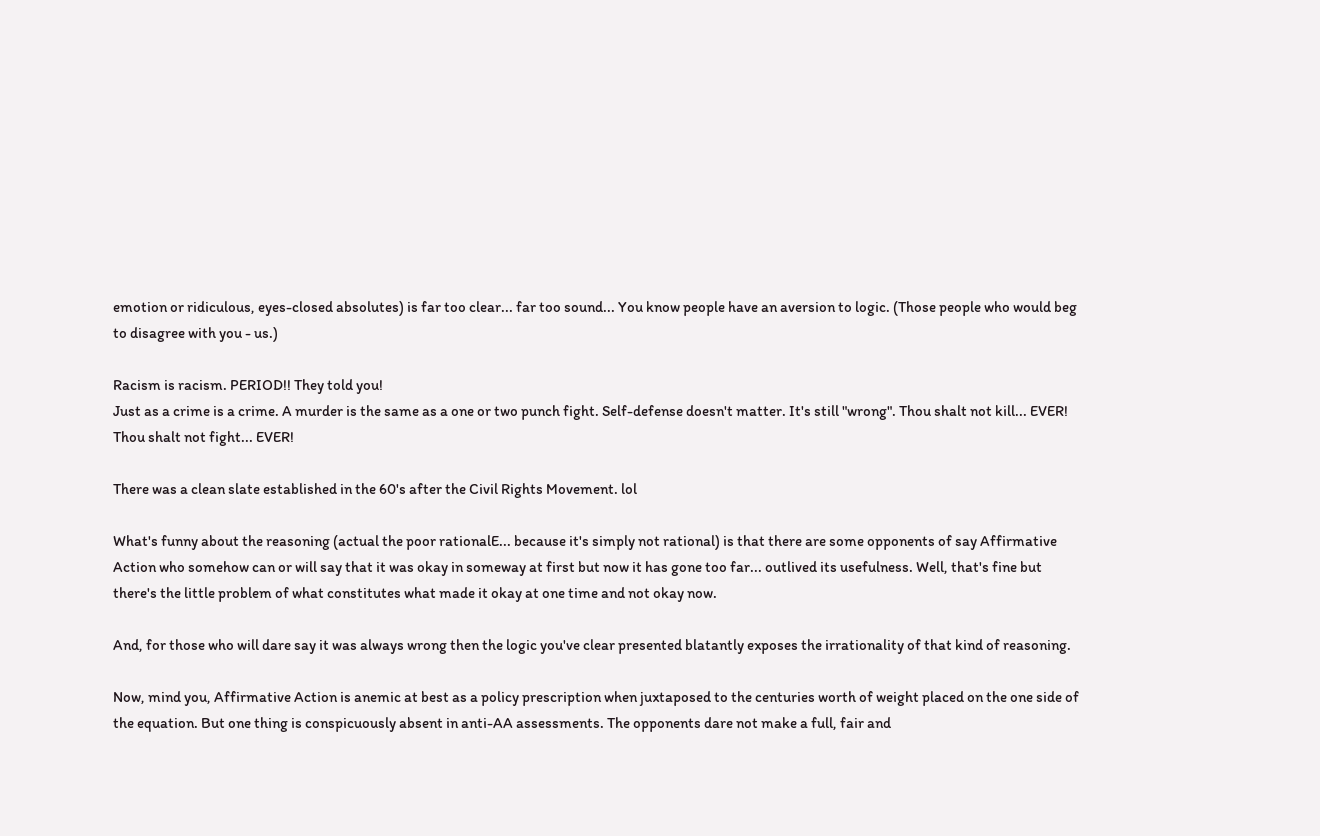emotion or ridiculous, eyes-closed absolutes) is far too clear... far too sound... You know people have an aversion to logic. (Those people who would beg to disagree with you - us.)

Racism is racism. PERIOD!! They told you!
Just as a crime is a crime. A murder is the same as a one or two punch fight. Self-defense doesn't matter. It's still "wrong". Thou shalt not kill... EVER! Thou shalt not fight... EVER!

There was a clean slate established in the 60's after the Civil Rights Movement. lol

What's funny about the reasoning (actual the poor rationalE... because it's simply not rational) is that there are some opponents of say Affirmative Action who somehow can or will say that it was okay in someway at first but now it has gone too far... outlived its usefulness. Well, that's fine but there's the little problem of what constitutes what made it okay at one time and not okay now.

And, for those who will dare say it was always wrong then the logic you've clear presented blatantly exposes the irrationality of that kind of reasoning.

Now, mind you, Affirmative Action is anemic at best as a policy prescription when juxtaposed to the centuries worth of weight placed on the one side of the equation. But one thing is conspicuously absent in anti-AA assessments. The opponents dare not make a full, fair and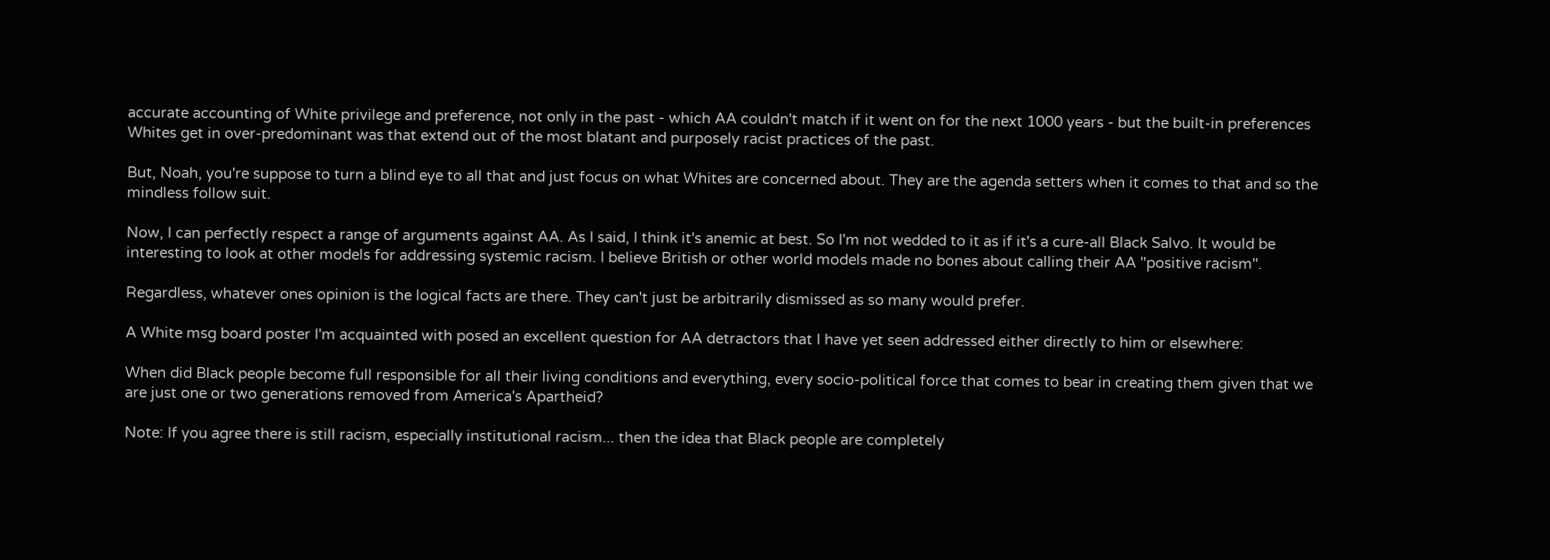accurate accounting of White privilege and preference, not only in the past - which AA couldn't match if it went on for the next 1000 years - but the built-in preferences Whites get in over-predominant was that extend out of the most blatant and purposely racist practices of the past.

But, Noah, you're suppose to turn a blind eye to all that and just focus on what Whites are concerned about. They are the agenda setters when it comes to that and so the mindless follow suit.

Now, I can perfectly respect a range of arguments against AA. As I said, I think it's anemic at best. So I'm not wedded to it as if it's a cure-all Black Salvo. It would be interesting to look at other models for addressing systemic racism. I believe British or other world models made no bones about calling their AA "positive racism".

Regardless, whatever ones opinion is the logical facts are there. They can't just be arbitrarily dismissed as so many would prefer.

A White msg board poster I'm acquainted with posed an excellent question for AA detractors that I have yet seen addressed either directly to him or elsewhere:

When did Black people become full responsible for all their living conditions and everything, every socio-political force that comes to bear in creating them given that we are just one or two generations removed from America's Apartheid?

Note: If you agree there is still racism, especially institutional racism... then the idea that Black people are completely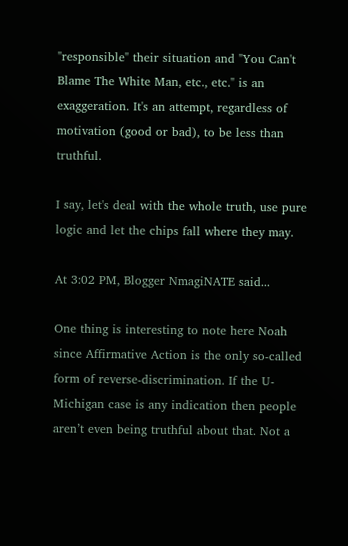"responsible" their situation and "You Can't Blame The White Man, etc., etc." is an exaggeration. It's an attempt, regardless of motivation (good or bad), to be less than truthful.

I say, let's deal with the whole truth, use pure logic and let the chips fall where they may.

At 3:02 PM, Blogger NmagiNATE said...

One thing is interesting to note here Noah since Affirmative Action is the only so-called form of reverse-discrimination. If the U-Michigan case is any indication then people aren’t even being truthful about that. Not a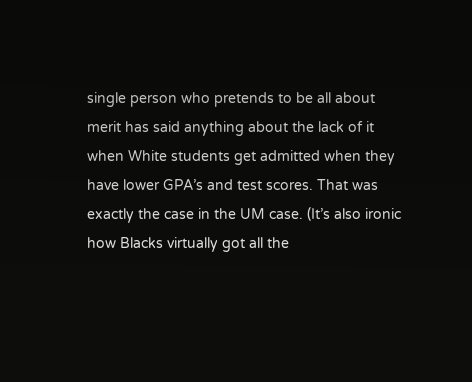single person who pretends to be all about merit has said anything about the lack of it when White students get admitted when they have lower GPA’s and test scores. That was exactly the case in the UM case. (It’s also ironic how Blacks virtually got all the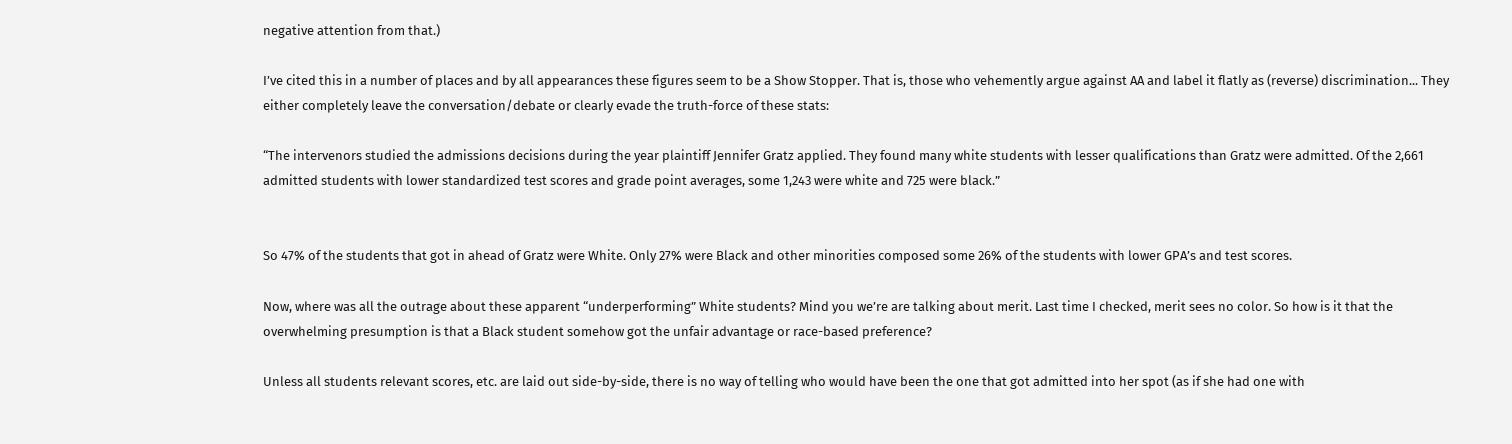negative attention from that.)

I’ve cited this in a number of places and by all appearances these figures seem to be a Show Stopper. That is, those who vehemently argue against AA and label it flatly as (reverse) discrimination... They either completely leave the conversation/debate or clearly evade the truth-force of these stats:

“The intervenors studied the admissions decisions during the year plaintiff Jennifer Gratz applied. They found many white students with lesser qualifications than Gratz were admitted. Of the 2,661 admitted students with lower standardized test scores and grade point averages, some 1,243 were white and 725 were black.”


So 47% of the students that got in ahead of Gratz were White. Only 27% were Black and other minorities composed some 26% of the students with lower GPA’s and test scores.

Now, where was all the outrage about these apparent “underperforming” White students? Mind you we’re are talking about merit. Last time I checked, merit sees no color. So how is it that the overwhelming presumption is that a Black student somehow got the unfair advantage or race-based preference?

Unless all students relevant scores, etc. are laid out side-by-side, there is no way of telling who would have been the one that got admitted into her spot (as if she had one with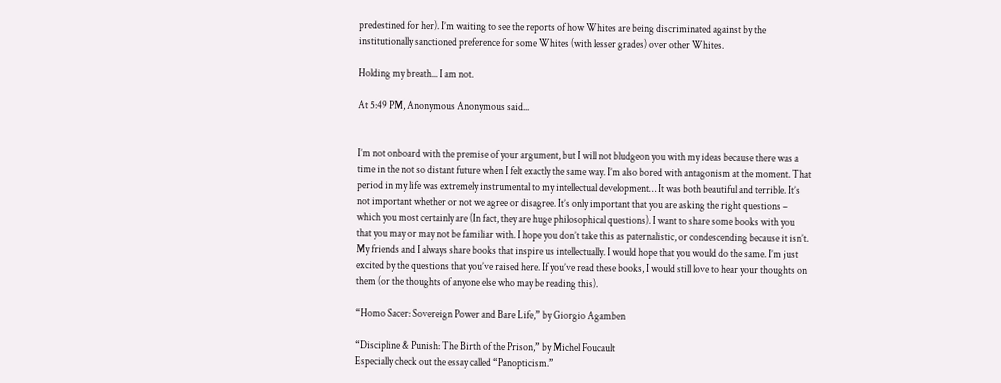predestined for her). I’m waiting to see the reports of how Whites are being discriminated against by the institutionally sanctioned preference for some Whites (with lesser grades) over other Whites.

Holding my breath... I am not.

At 5:49 PM, Anonymous Anonymous said...


I’m not onboard with the premise of your argument, but I will not bludgeon you with my ideas because there was a time in the not so distant future when I felt exactly the same way. I’m also bored with antagonism at the moment. That period in my life was extremely instrumental to my intellectual development… It was both beautiful and terrible. It’s not important whether or not we agree or disagree. It’s only important that you are asking the right questions – which you most certainly are (In fact, they are huge philosophical questions). I want to share some books with you that you may or may not be familiar with. I hope you don’t take this as paternalistic, or condescending because it isn’t. My friends and I always share books that inspire us intellectually. I would hope that you would do the same. I’m just excited by the questions that you’ve raised here. If you’ve read these books, I would still love to hear your thoughts on them (or the thoughts of anyone else who may be reading this).

“Homo Sacer: Sovereign Power and Bare Life,” by Giorgio Agamben

“Discipline & Punish: The Birth of the Prison,” by Michel Foucault
Especially check out the essay called “Panopticism.”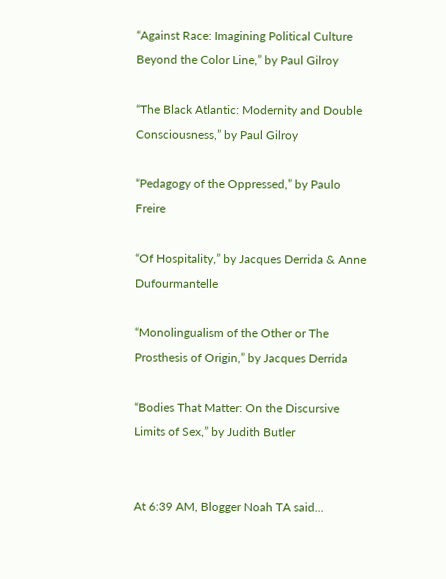“Against Race: Imagining Political Culture Beyond the Color Line,” by Paul Gilroy

“The Black Atlantic: Modernity and Double Consciousness,” by Paul Gilroy

“Pedagogy of the Oppressed,” by Paulo Freire

“Of Hospitality,” by Jacques Derrida & Anne Dufourmantelle

“Monolingualism of the Other or The Prosthesis of Origin,” by Jacques Derrida

“Bodies That Matter: On the Discursive Limits of Sex,” by Judith Butler


At 6:39 AM, Blogger Noah TA said...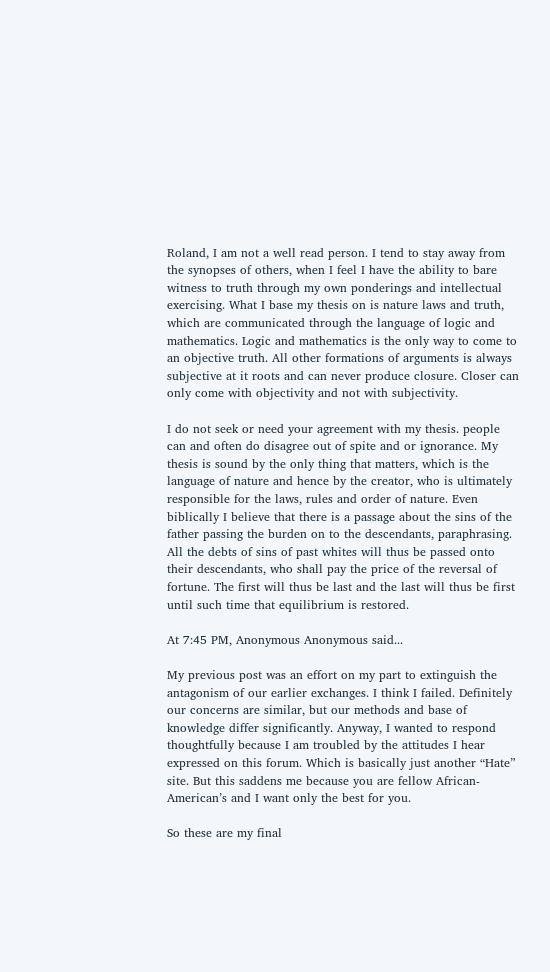Roland, I am not a well read person. I tend to stay away from the synopses of others, when I feel I have the ability to bare witness to truth through my own ponderings and intellectual exercising. What I base my thesis on is nature laws and truth, which are communicated through the language of logic and mathematics. Logic and mathematics is the only way to come to an objective truth. All other formations of arguments is always subjective at it roots and can never produce closure. Closer can only come with objectivity and not with subjectivity.

I do not seek or need your agreement with my thesis. people can and often do disagree out of spite and or ignorance. My thesis is sound by the only thing that matters, which is the language of nature and hence by the creator, who is ultimately responsible for the laws, rules and order of nature. Even biblically I believe that there is a passage about the sins of the father passing the burden on to the descendants, paraphrasing. All the debts of sins of past whites will thus be passed onto their descendants, who shall pay the price of the reversal of fortune. The first will thus be last and the last will thus be first until such time that equilibrium is restored.

At 7:45 PM, Anonymous Anonymous said...

My previous post was an effort on my part to extinguish the antagonism of our earlier exchanges. I think I failed. Definitely our concerns are similar, but our methods and base of knowledge differ significantly. Anyway, I wanted to respond thoughtfully because I am troubled by the attitudes I hear expressed on this forum. Which is basically just another “Hate” site. But this saddens me because you are fellow African-American’s and I want only the best for you.

So these are my final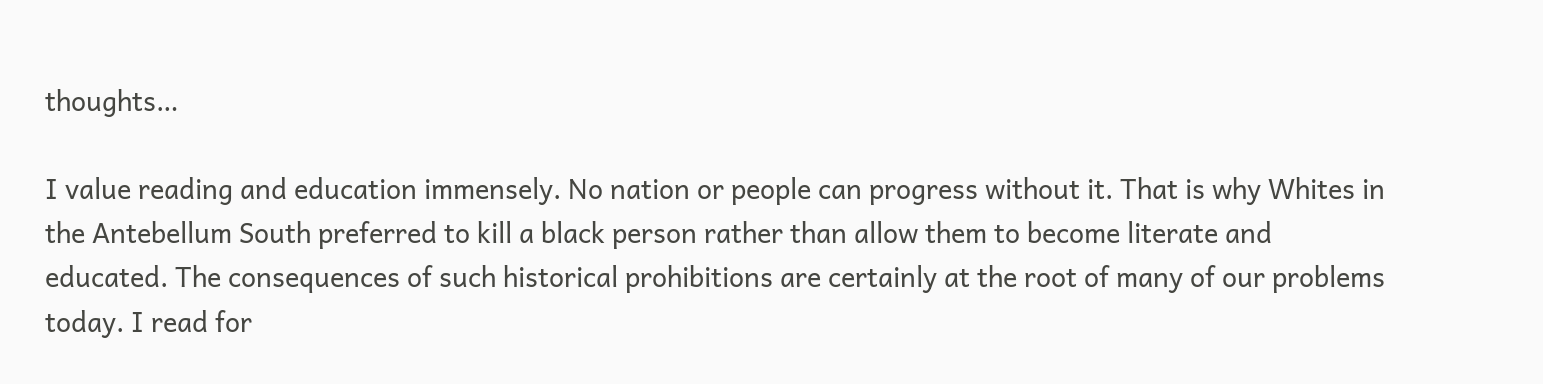thoughts…

I value reading and education immensely. No nation or people can progress without it. That is why Whites in the Antebellum South preferred to kill a black person rather than allow them to become literate and educated. The consequences of such historical prohibitions are certainly at the root of many of our problems today. I read for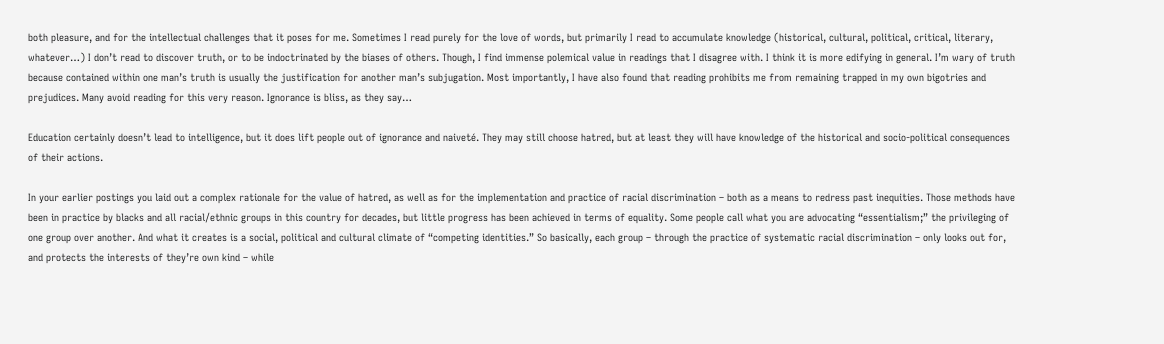both pleasure, and for the intellectual challenges that it poses for me. Sometimes I read purely for the love of words, but primarily I read to accumulate knowledge (historical, cultural, political, critical, literary, whatever…) I don’t read to discover truth, or to be indoctrinated by the biases of others. Though, I find immense polemical value in readings that I disagree with. I think it is more edifying in general. I’m wary of truth because contained within one man’s truth is usually the justification for another man’s subjugation. Most importantly, I have also found that reading prohibits me from remaining trapped in my own bigotries and prejudices. Many avoid reading for this very reason. Ignorance is bliss, as they say…

Education certainly doesn’t lead to intelligence, but it does lift people out of ignorance and naiveté. They may still choose hatred, but at least they will have knowledge of the historical and socio-political consequences of their actions.

In your earlier postings you laid out a complex rationale for the value of hatred, as well as for the implementation and practice of racial discrimination – both as a means to redress past inequities. Those methods have been in practice by blacks and all racial/ethnic groups in this country for decades, but little progress has been achieved in terms of equality. Some people call what you are advocating “essentialism;” the privileging of one group over another. And what it creates is a social, political and cultural climate of “competing identities.” So basically, each group – through the practice of systematic racial discrimination – only looks out for, and protects the interests of they’re own kind – while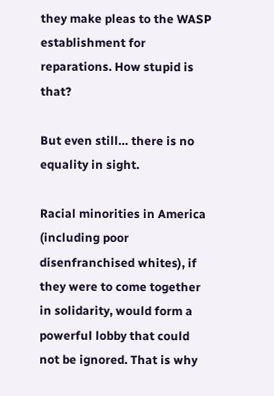they make pleas to the WASP establishment for reparations. How stupid is that?

But even still… there is no equality in sight.

Racial minorities in America (including poor disenfranchised whites), if they were to come together in solidarity, would form a powerful lobby that could not be ignored. That is why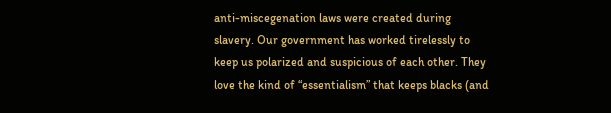anti-miscegenation laws were created during slavery. Our government has worked tirelessly to keep us polarized and suspicious of each other. They love the kind of “essentialism” that keeps blacks (and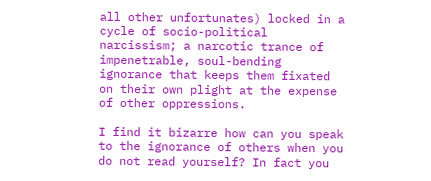all other unfortunates) locked in a cycle of socio-political narcissism; a narcotic trance of impenetrable, soul-bending ignorance that keeps them fixated on their own plight at the expense of other oppressions.

I find it bizarre how can you speak to the ignorance of others when you do not read yourself? In fact you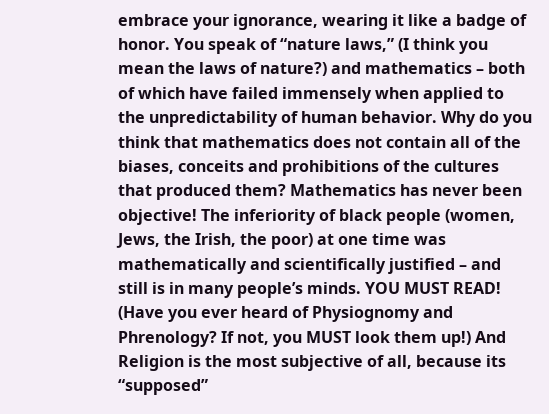embrace your ignorance, wearing it like a badge of honor. You speak of “nature laws,” (I think you mean the laws of nature?) and mathematics – both of which have failed immensely when applied to the unpredictability of human behavior. Why do you think that mathematics does not contain all of the biases, conceits and prohibitions of the cultures that produced them? Mathematics has never been objective! The inferiority of black people (women, Jews, the Irish, the poor) at one time was mathematically and scientifically justified – and still is in many people’s minds. YOU MUST READ! (Have you ever heard of Physiognomy and Phrenology? If not, you MUST look them up!) And Religion is the most subjective of all, because its “supposed”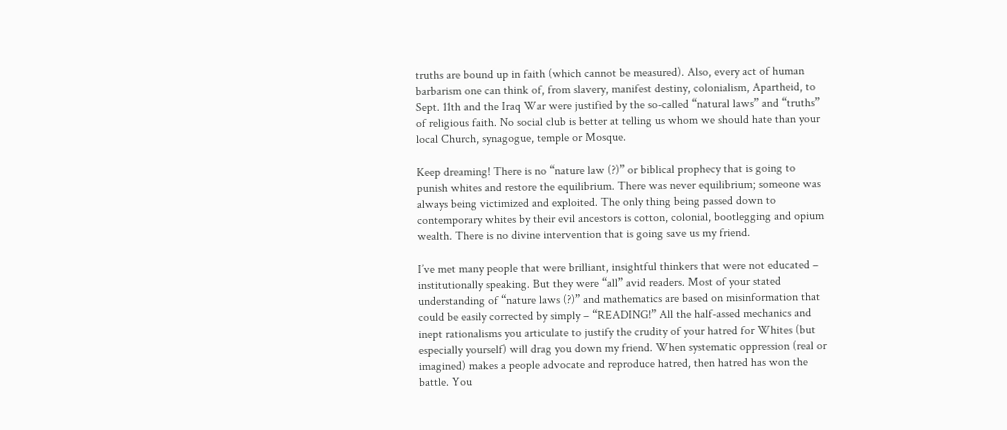truths are bound up in faith (which cannot be measured). Also, every act of human barbarism one can think of, from slavery, manifest destiny, colonialism, Apartheid, to Sept. 11th and the Iraq War were justified by the so-called “natural laws” and “truths” of religious faith. No social club is better at telling us whom we should hate than your local Church, synagogue, temple or Mosque.

Keep dreaming! There is no “nature law (?)” or biblical prophecy that is going to punish whites and restore the equilibrium. There was never equilibrium; someone was always being victimized and exploited. The only thing being passed down to contemporary whites by their evil ancestors is cotton, colonial, bootlegging and opium wealth. There is no divine intervention that is going save us my friend.

I’ve met many people that were brilliant, insightful thinkers that were not educated – institutionally speaking. But they were “all” avid readers. Most of your stated understanding of “nature laws (?)” and mathematics are based on misinformation that could be easily corrected by simply – “READING!” All the half-assed mechanics and inept rationalisms you articulate to justify the crudity of your hatred for Whites (but especially yourself) will drag you down my friend. When systematic oppression (real or imagined) makes a people advocate and reproduce hatred, then hatred has won the battle. You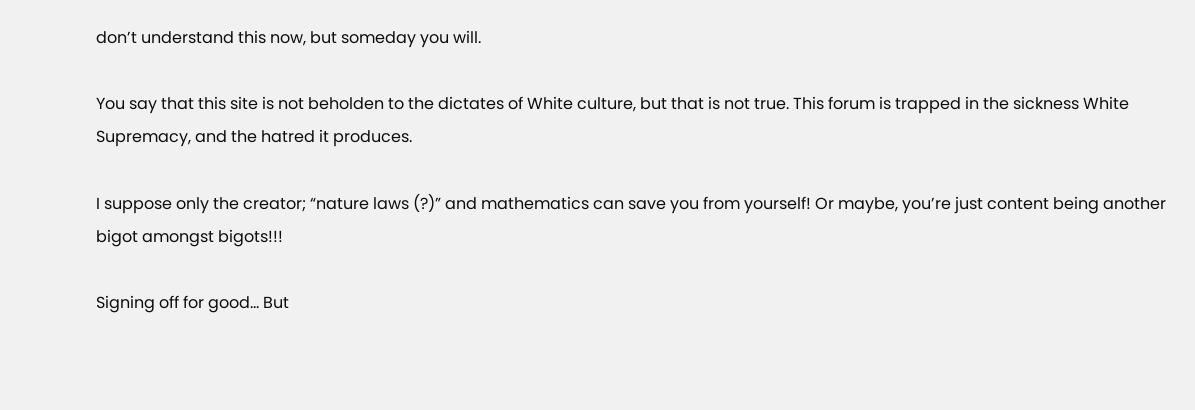don’t understand this now, but someday you will.

You say that this site is not beholden to the dictates of White culture, but that is not true. This forum is trapped in the sickness White Supremacy, and the hatred it produces.

I suppose only the creator; “nature laws (?)” and mathematics can save you from yourself! Or maybe, you’re just content being another bigot amongst bigots!!!

Signing off for good… But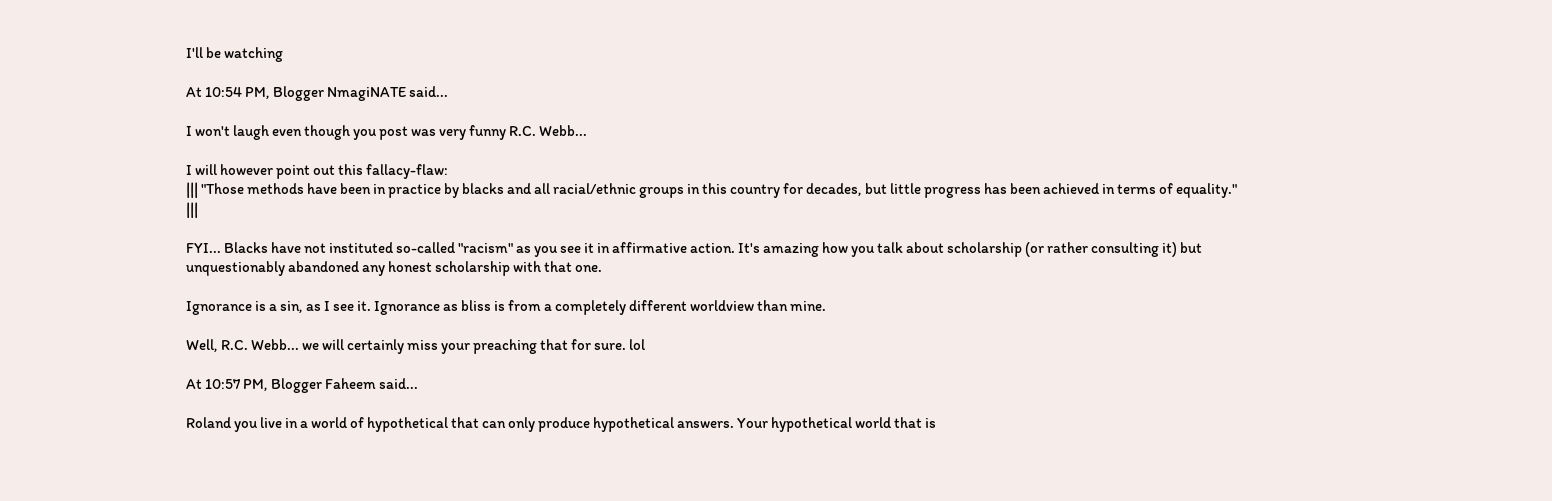I'll be watching

At 10:54 PM, Blogger NmagiNATE said...

I won't laugh even though you post was very funny R.C. Webb...

I will however point out this fallacy-flaw:
||| "Those methods have been in practice by blacks and all racial/ethnic groups in this country for decades, but little progress has been achieved in terms of equality." |||

FYI... Blacks have not instituted so-called "racism" as you see it in affirmative action. It's amazing how you talk about scholarship (or rather consulting it) but unquestionably abandoned any honest scholarship with that one.

Ignorance is a sin, as I see it. Ignorance as bliss is from a completely different worldview than mine.

Well, R.C. Webb... we will certainly miss your preaching that for sure. lol

At 10:57 PM, Blogger Faheem said...

Roland you live in a world of hypothetical that can only produce hypothetical answers. Your hypothetical world that is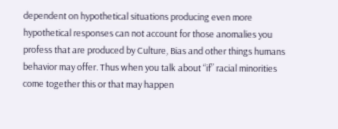dependent on hypothetical situations producing even more hypothetical responses can not account for those anomalies you profess that are produced by Culture, Bias and other things humans behavior may offer. Thus when you talk about “if” racial minorities come together this or that may happen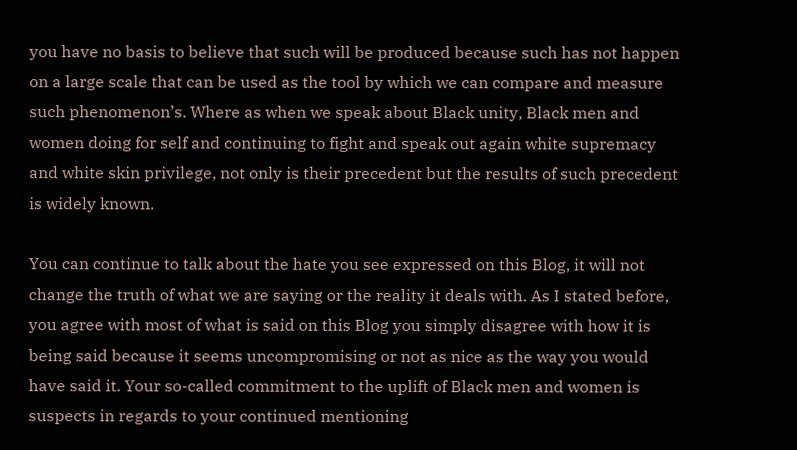you have no basis to believe that such will be produced because such has not happen on a large scale that can be used as the tool by which we can compare and measure such phenomenon’s. Where as when we speak about Black unity, Black men and women doing for self and continuing to fight and speak out again white supremacy and white skin privilege, not only is their precedent but the results of such precedent is widely known.

You can continue to talk about the hate you see expressed on this Blog, it will not change the truth of what we are saying or the reality it deals with. As I stated before, you agree with most of what is said on this Blog you simply disagree with how it is being said because it seems uncompromising or not as nice as the way you would have said it. Your so-called commitment to the uplift of Black men and women is suspects in regards to your continued mentioning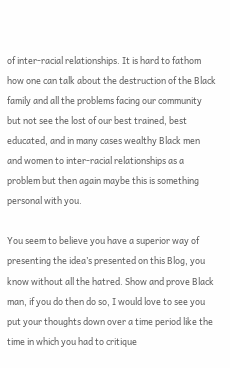of inter-racial relationships. It is hard to fathom how one can talk about the destruction of the Black family and all the problems facing our community but not see the lost of our best trained, best educated, and in many cases wealthy Black men and women to inter-racial relationships as a problem but then again maybe this is something personal with you.

You seem to believe you have a superior way of presenting the idea’s presented on this Blog, you know without all the hatred. Show and prove Black man, if you do then do so, I would love to see you put your thoughts down over a time period like the time in which you had to critique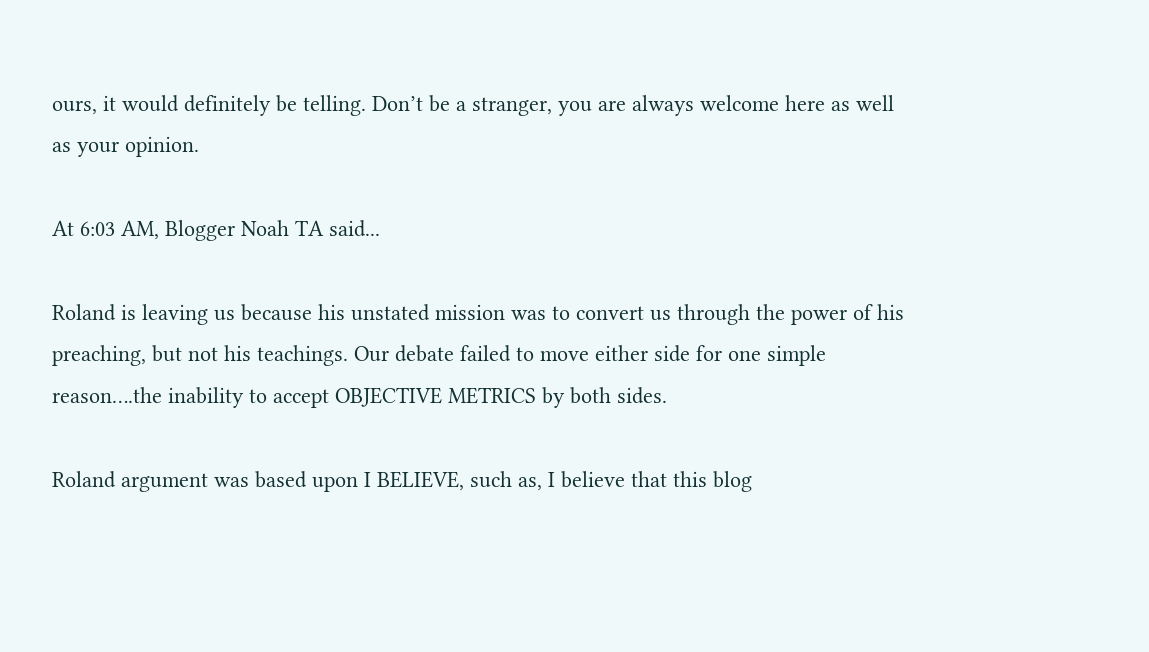ours, it would definitely be telling. Don’t be a stranger, you are always welcome here as well as your opinion.

At 6:03 AM, Blogger Noah TA said...

Roland is leaving us because his unstated mission was to convert us through the power of his preaching, but not his teachings. Our debate failed to move either side for one simple reason….the inability to accept OBJECTIVE METRICS by both sides.

Roland argument was based upon I BELIEVE, such as, I believe that this blog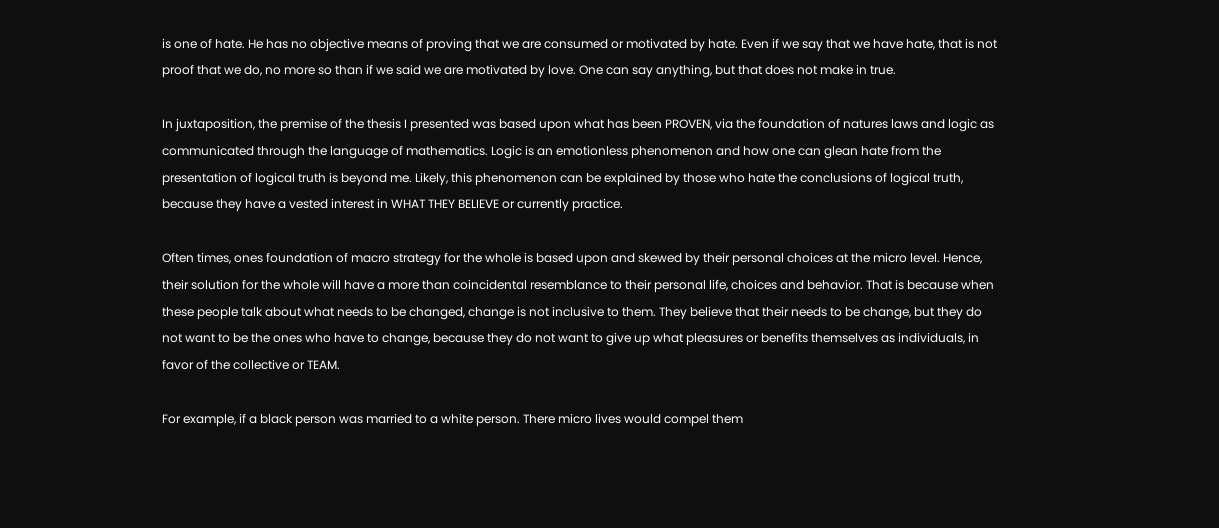is one of hate. He has no objective means of proving that we are consumed or motivated by hate. Even if we say that we have hate, that is not proof that we do, no more so than if we said we are motivated by love. One can say anything, but that does not make in true.

In juxtaposition, the premise of the thesis I presented was based upon what has been PROVEN, via the foundation of natures laws and logic as communicated through the language of mathematics. Logic is an emotionless phenomenon and how one can glean hate from the presentation of logical truth is beyond me. Likely, this phenomenon can be explained by those who hate the conclusions of logical truth, because they have a vested interest in WHAT THEY BELIEVE or currently practice.

Often times, ones foundation of macro strategy for the whole is based upon and skewed by their personal choices at the micro level. Hence, their solution for the whole will have a more than coincidental resemblance to their personal life, choices and behavior. That is because when these people talk about what needs to be changed, change is not inclusive to them. They believe that their needs to be change, but they do not want to be the ones who have to change, because they do not want to give up what pleasures or benefits themselves as individuals, in favor of the collective or TEAM.

For example, if a black person was married to a white person. There micro lives would compel them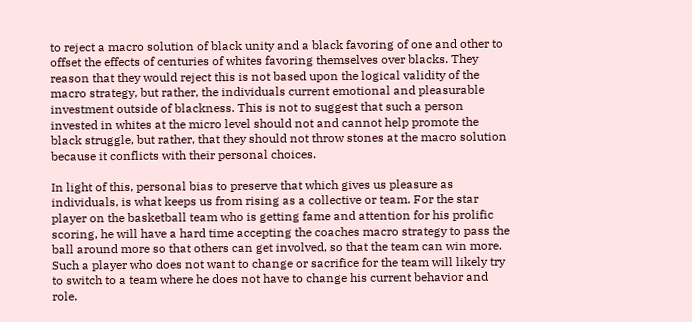to reject a macro solution of black unity and a black favoring of one and other to offset the effects of centuries of whites favoring themselves over blacks. They reason that they would reject this is not based upon the logical validity of the macro strategy, but rather, the individuals current emotional and pleasurable investment outside of blackness. This is not to suggest that such a person invested in whites at the micro level should not and cannot help promote the black struggle, but rather, that they should not throw stones at the macro solution because it conflicts with their personal choices.

In light of this, personal bias to preserve that which gives us pleasure as individuals, is what keeps us from rising as a collective or team. For the star player on the basketball team who is getting fame and attention for his prolific scoring, he will have a hard time accepting the coaches macro strategy to pass the ball around more so that others can get involved, so that the team can win more. Such a player who does not want to change or sacrifice for the team will likely try to switch to a team where he does not have to change his current behavior and role.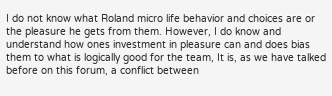I do not know what Roland micro life behavior and choices are or the pleasure he gets from them. However, I do know and understand how ones investment in pleasure can and does bias them to what is logically good for the team, It is, as we have talked before on this forum, a conflict between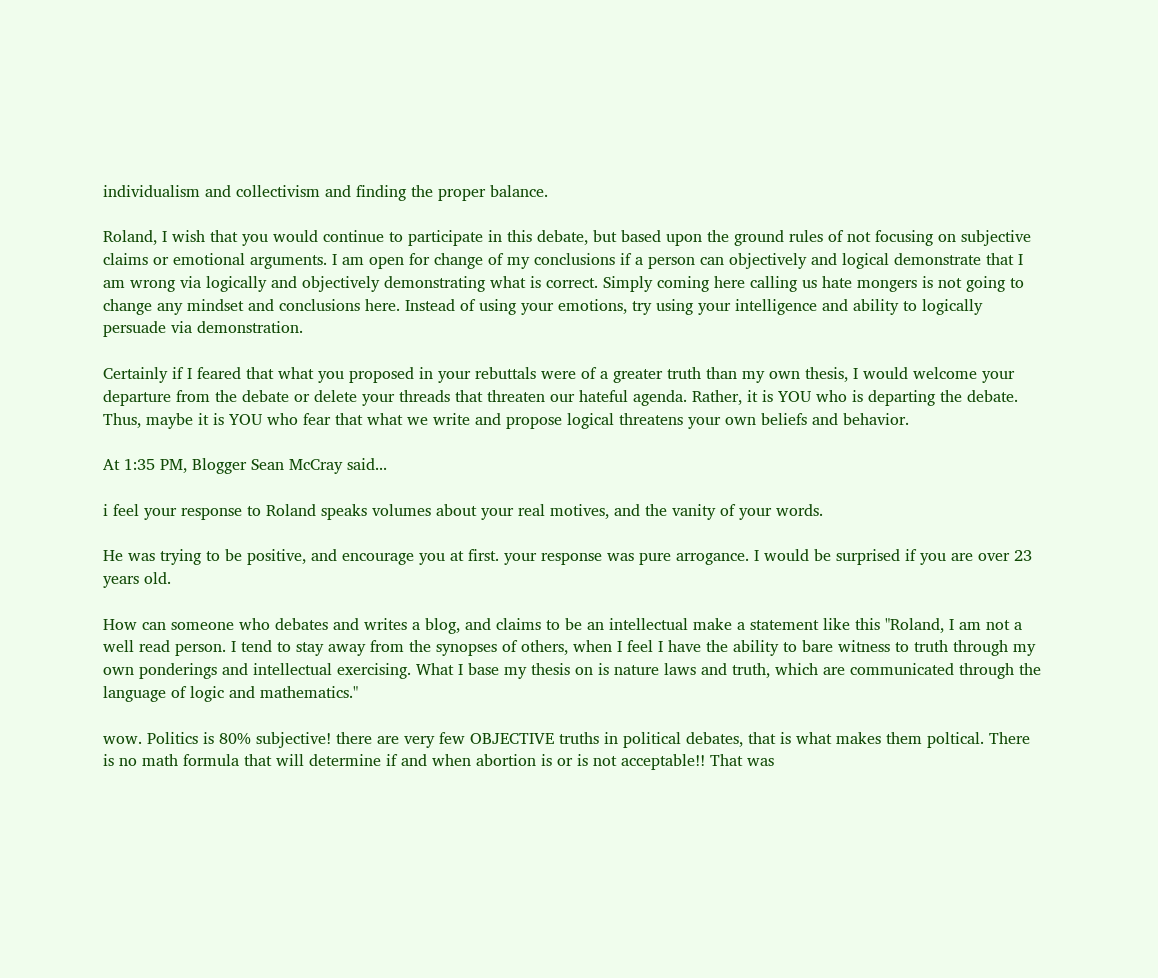individualism and collectivism and finding the proper balance.

Roland, I wish that you would continue to participate in this debate, but based upon the ground rules of not focusing on subjective claims or emotional arguments. I am open for change of my conclusions if a person can objectively and logical demonstrate that I am wrong via logically and objectively demonstrating what is correct. Simply coming here calling us hate mongers is not going to change any mindset and conclusions here. Instead of using your emotions, try using your intelligence and ability to logically persuade via demonstration.

Certainly if I feared that what you proposed in your rebuttals were of a greater truth than my own thesis, I would welcome your departure from the debate or delete your threads that threaten our hateful agenda. Rather, it is YOU who is departing the debate. Thus, maybe it is YOU who fear that what we write and propose logical threatens your own beliefs and behavior.

At 1:35 PM, Blogger Sean McCray said...

i feel your response to Roland speaks volumes about your real motives, and the vanity of your words.

He was trying to be positive, and encourage you at first. your response was pure arrogance. I would be surprised if you are over 23 years old.

How can someone who debates and writes a blog, and claims to be an intellectual make a statement like this "Roland, I am not a well read person. I tend to stay away from the synopses of others, when I feel I have the ability to bare witness to truth through my own ponderings and intellectual exercising. What I base my thesis on is nature laws and truth, which are communicated through the language of logic and mathematics."

wow. Politics is 80% subjective! there are very few OBJECTIVE truths in political debates, that is what makes them poltical. There is no math formula that will determine if and when abortion is or is not acceptable!! That was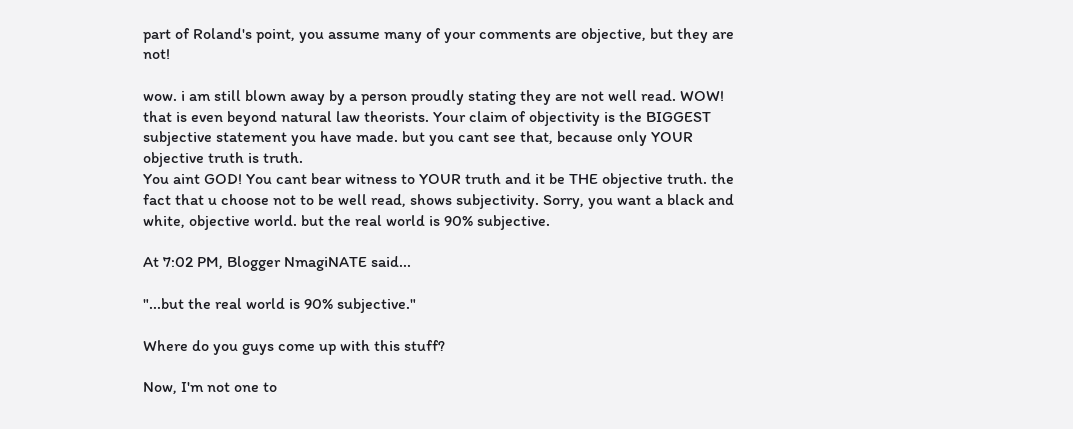part of Roland's point, you assume many of your comments are objective, but they are not!

wow. i am still blown away by a person proudly stating they are not well read. WOW! that is even beyond natural law theorists. Your claim of objectivity is the BIGGEST subjective statement you have made. but you cant see that, because only YOUR objective truth is truth.
You aint GOD! You cant bear witness to YOUR truth and it be THE objective truth. the fact that u choose not to be well read, shows subjectivity. Sorry, you want a black and white, objective world. but the real world is 90% subjective.

At 7:02 PM, Blogger NmagiNATE said...

"...but the real world is 90% subjective."

Where do you guys come up with this stuff?

Now, I'm not one to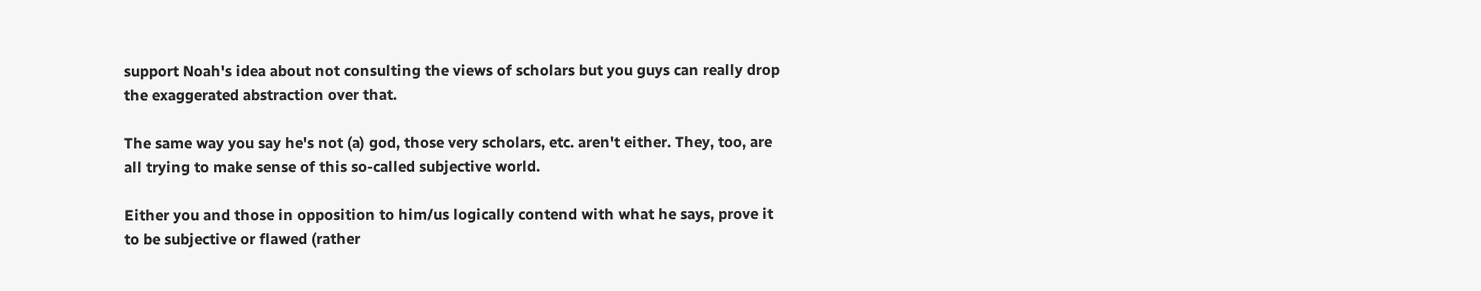support Noah's idea about not consulting the views of scholars but you guys can really drop the exaggerated abstraction over that.

The same way you say he's not (a) god, those very scholars, etc. aren't either. They, too, are all trying to make sense of this so-called subjective world.

Either you and those in opposition to him/us logically contend with what he says, prove it to be subjective or flawed (rather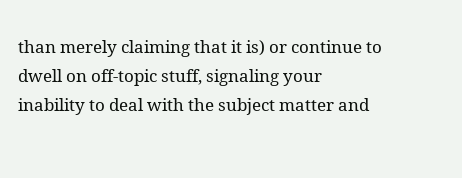than merely claiming that it is) or continue to dwell on off-topic stuff, signaling your inability to deal with the subject matter and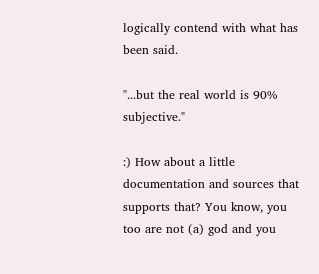logically contend with what has been said.

"...but the real world is 90% subjective."

:) How about a little documentation and sources that supports that? You know, you too are not (a) god and you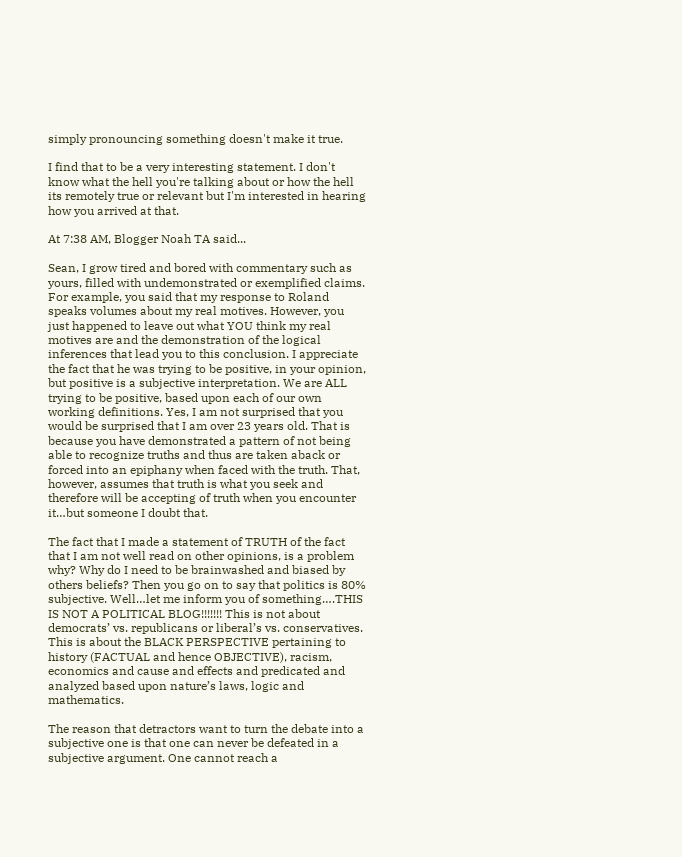simply pronouncing something doesn't make it true.

I find that to be a very interesting statement. I don't know what the hell you're talking about or how the hell its remotely true or relevant but I'm interested in hearing how you arrived at that.

At 7:38 AM, Blogger Noah TA said...

Sean, I grow tired and bored with commentary such as yours, filled with undemonstrated or exemplified claims. For example, you said that my response to Roland speaks volumes about my real motives. However, you just happened to leave out what YOU think my real motives are and the demonstration of the logical inferences that lead you to this conclusion. I appreciate the fact that he was trying to be positive, in your opinion, but positive is a subjective interpretation. We are ALL trying to be positive, based upon each of our own working definitions. Yes, I am not surprised that you would be surprised that I am over 23 years old. That is because you have demonstrated a pattern of not being able to recognize truths and thus are taken aback or forced into an epiphany when faced with the truth. That, however, assumes that truth is what you seek and therefore will be accepting of truth when you encounter it…but someone I doubt that.

The fact that I made a statement of TRUTH of the fact that I am not well read on other opinions, is a problem why? Why do I need to be brainwashed and biased by others beliefs? Then you go on to say that politics is 80% subjective. Well…let me inform you of something….THIS IS NOT A POLITICAL BLOG!!!!!!! This is not about democrats’ vs. republicans or liberal’s vs. conservatives. This is about the BLACK PERSPECTIVE pertaining to history (FACTUAL and hence OBJECTIVE), racism, economics and cause and effects and predicated and analyzed based upon nature’s laws, logic and mathematics.

The reason that detractors want to turn the debate into a subjective one is that one can never be defeated in a subjective argument. One cannot reach a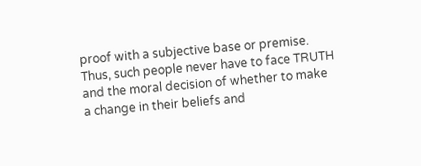proof with a subjective base or premise. Thus, such people never have to face TRUTH and the moral decision of whether to make a change in their beliefs and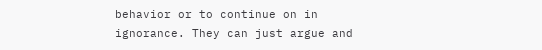behavior or to continue on in ignorance. They can just argue and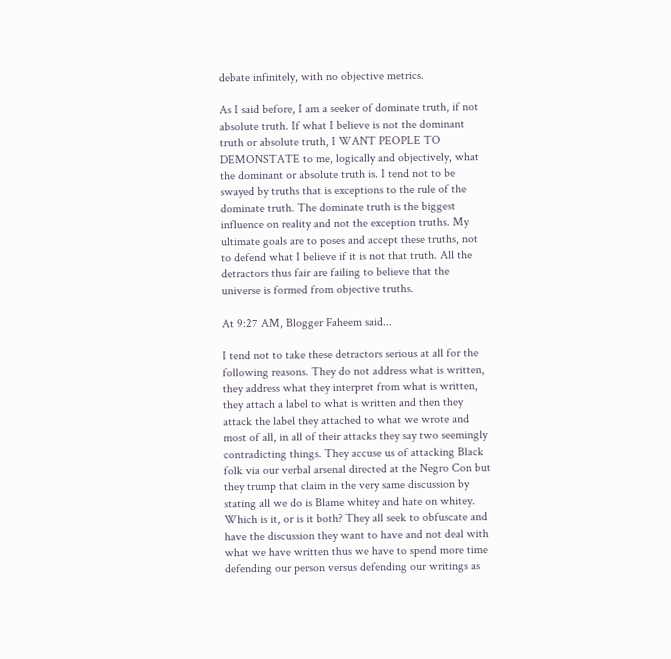debate infinitely, with no objective metrics.

As I said before, I am a seeker of dominate truth, if not absolute truth. If what I believe is not the dominant truth or absolute truth, I WANT PEOPLE TO DEMONSTATE to me, logically and objectively, what the dominant or absolute truth is. I tend not to be swayed by truths that is exceptions to the rule of the dominate truth. The dominate truth is the biggest influence on reality and not the exception truths. My ultimate goals are to poses and accept these truths, not to defend what I believe if it is not that truth. All the detractors thus fair are failing to believe that the universe is formed from objective truths.

At 9:27 AM, Blogger Faheem said...

I tend not to take these detractors serious at all for the following reasons. They do not address what is written, they address what they interpret from what is written, they attach a label to what is written and then they attack the label they attached to what we wrote and most of all, in all of their attacks they say two seemingly contradicting things. They accuse us of attacking Black folk via our verbal arsenal directed at the Negro Con but they trump that claim in the very same discussion by stating all we do is Blame whitey and hate on whitey. Which is it, or is it both? They all seek to obfuscate and have the discussion they want to have and not deal with what we have written thus we have to spend more time defending our person versus defending our writings as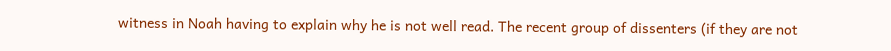witness in Noah having to explain why he is not well read. The recent group of dissenters (if they are not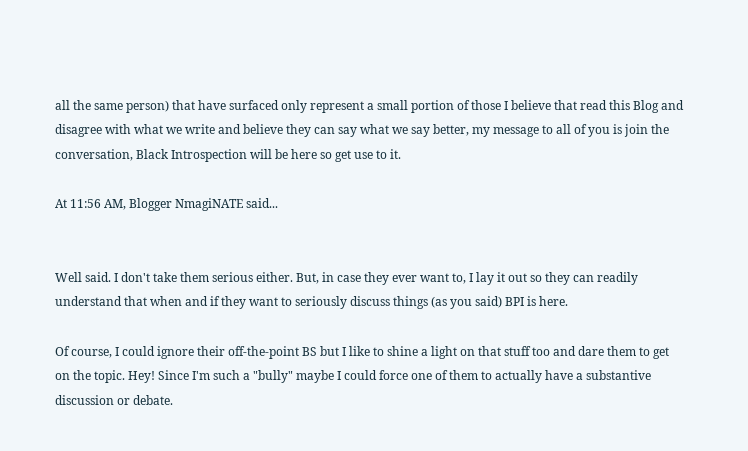all the same person) that have surfaced only represent a small portion of those I believe that read this Blog and disagree with what we write and believe they can say what we say better, my message to all of you is join the conversation, Black Introspection will be here so get use to it.

At 11:56 AM, Blogger NmagiNATE said...


Well said. I don't take them serious either. But, in case they ever want to, I lay it out so they can readily understand that when and if they want to seriously discuss things (as you said) BPI is here.

Of course, I could ignore their off-the-point BS but I like to shine a light on that stuff too and dare them to get on the topic. Hey! Since I'm such a "bully" maybe I could force one of them to actually have a substantive discussion or debate.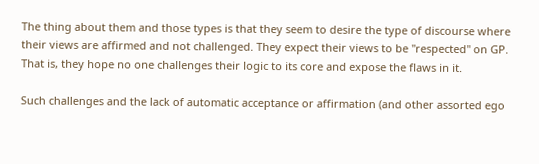The thing about them and those types is that they seem to desire the type of discourse where their views are affirmed and not challenged. They expect their views to be "respected" on GP. That is, they hope no one challenges their logic to its core and expose the flaws in it.

Such challenges and the lack of automatic acceptance or affirmation (and other assorted ego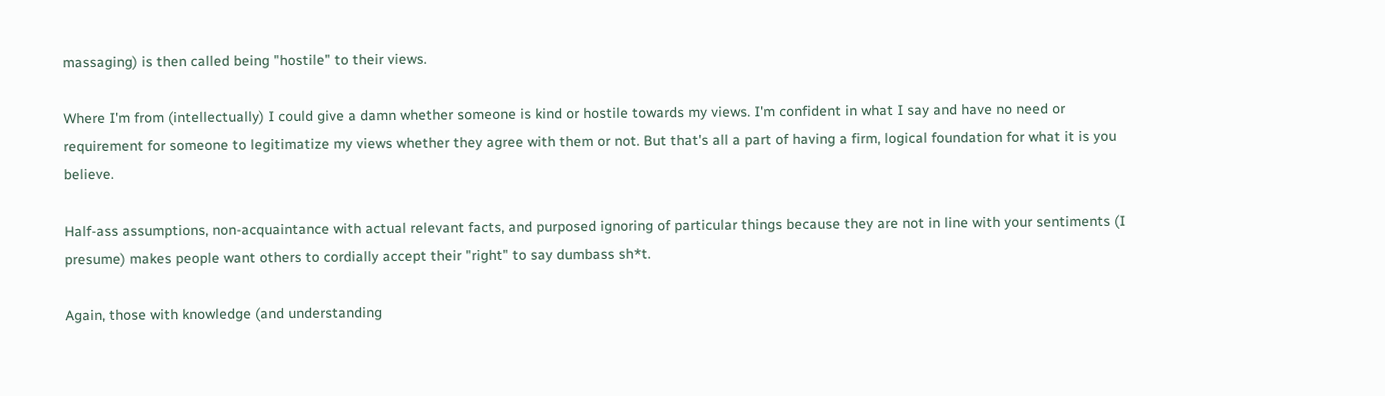massaging) is then called being "hostile" to their views.

Where I'm from (intellectually) I could give a damn whether someone is kind or hostile towards my views. I'm confident in what I say and have no need or requirement for someone to legitimatize my views whether they agree with them or not. But that's all a part of having a firm, logical foundation for what it is you believe.

Half-ass assumptions, non-acquaintance with actual relevant facts, and purposed ignoring of particular things because they are not in line with your sentiments (I presume) makes people want others to cordially accept their "right" to say dumbass sh*t.

Again, those with knowledge (and understanding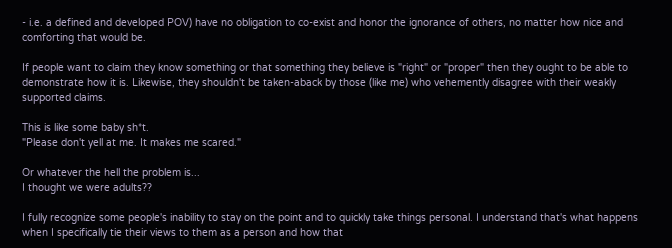- i.e. a defined and developed POV) have no obligation to co-exist and honor the ignorance of others, no matter how nice and comforting that would be.

If people want to claim they know something or that something they believe is "right" or "proper" then they ought to be able to demonstrate how it is. Likewise, they shouldn't be taken-aback by those (like me) who vehemently disagree with their weakly supported claims.

This is like some baby sh*t.
"Please don't yell at me. It makes me scared."

Or whatever the hell the problem is...
I thought we were adults??

I fully recognize some people's inability to stay on the point and to quickly take things personal. I understand that's what happens when I specifically tie their views to them as a person and how that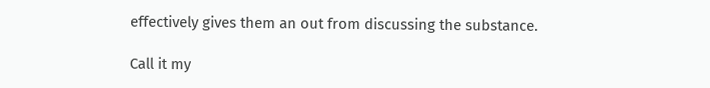effectively gives them an out from discussing the substance.

Call it my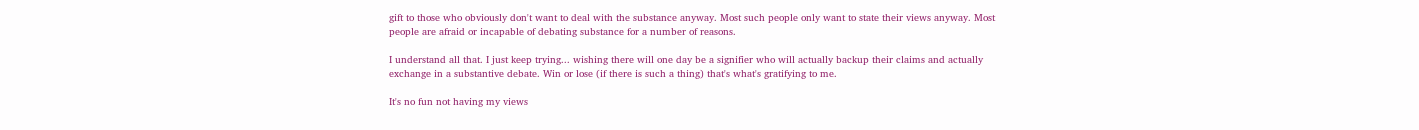gift to those who obviously don't want to deal with the substance anyway. Most such people only want to state their views anyway. Most people are afraid or incapable of debating substance for a number of reasons.

I understand all that. I just keep trying... wishing there will one day be a signifier who will actually backup their claims and actually exchange in a substantive debate. Win or lose (if there is such a thing) that's what's gratifying to me.

It's no fun not having my views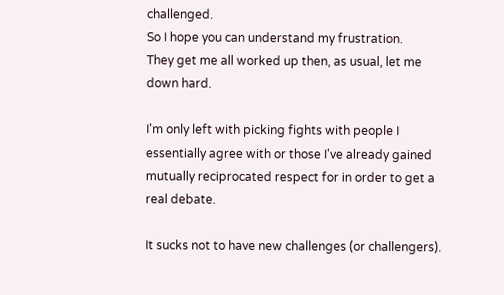challenged.
So I hope you can understand my frustration.
They get me all worked up then, as usual, let me down hard.

I'm only left with picking fights with people I essentially agree with or those I've already gained mutually reciprocated respect for in order to get a real debate.

It sucks not to have new challenges (or challengers).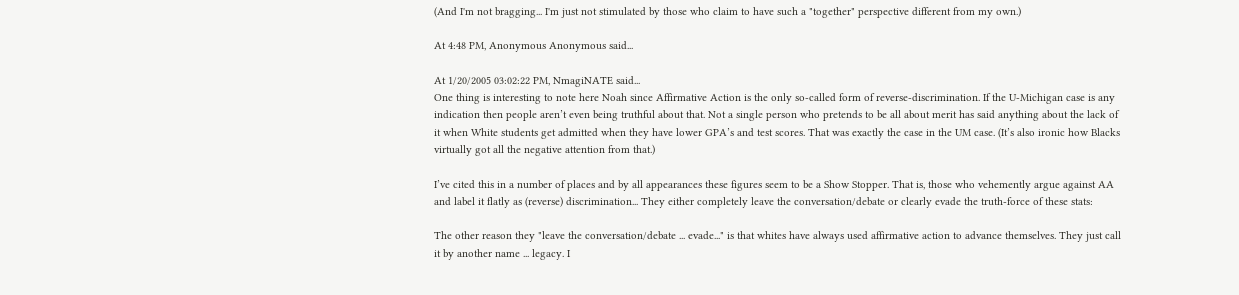(And I'm not bragging... I'm just not stimulated by those who claim to have such a "together" perspective different from my own.)

At 4:48 PM, Anonymous Anonymous said...

At 1/20/2005 03:02:22 PM, NmagiNATE said...
One thing is interesting to note here Noah since Affirmative Action is the only so-called form of reverse-discrimination. If the U-Michigan case is any indication then people aren’t even being truthful about that. Not a single person who pretends to be all about merit has said anything about the lack of it when White students get admitted when they have lower GPA’s and test scores. That was exactly the case in the UM case. (It’s also ironic how Blacks virtually got all the negative attention from that.)

I’ve cited this in a number of places and by all appearances these figures seem to be a Show Stopper. That is, those who vehemently argue against AA and label it flatly as (reverse) discrimination... They either completely leave the conversation/debate or clearly evade the truth-force of these stats:

The other reason they "leave the conversation/debate ... evade..." is that whites have always used affirmative action to advance themselves. They just call it by another name ... legacy. I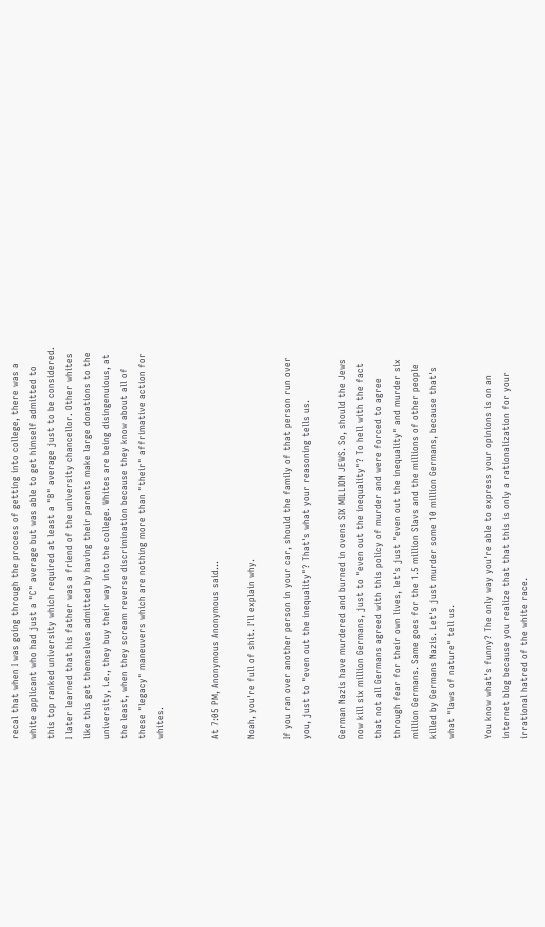recal that when I was going through the process of getting into college, there was a white applicant who had just a "C" average but was able to get himself admitted to this top ranked university which required at least a "B" average just to be considered. I later learned that his father was a friend of the university chancellor. Other whites like this get themselves admitted by having their parents make large donations to the university, i.e., they buy their way into the college. Whites are being disingenuious, at the least, when they scream reverse discrimination because they know about all of these "legacy" maneuvers which are nothing more than "their" affrimative action for whites.


At 7:05 PM, Anonymous Anonymous said...

Noah, you're full of shit. I'll explain why.

If you ran over another person in your car, should the family of that person run over you, just to "even out the inequality"? That's what your reasoning tells us.

German Nazis have murdered and burned in ovens SIX MILLION JEWS. So, should the Jews now kill six million Germans, just to "even out the inequality"? To hell with the fact that not all Germans agreed with this policy of murder and were forced to agree through fear for their own lives, let's just "even out the inequality" and murder six million Germans. Same goes for the 1.5 million Slavs and the millions of other people killed by Germans Nazis. Let's just murder some 10 million Germans, because that's what "laws of nature" tell us.

You know what's funny? The only way you're able to express your opinions is on an internet blog because you realize that that this is only a rationalization for your irrational hatred of the white race.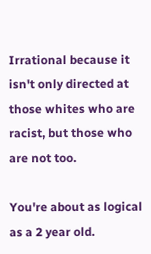Irrational because it isn't only directed at those whites who are racist, but those who are not too.

You're about as logical as a 2 year old.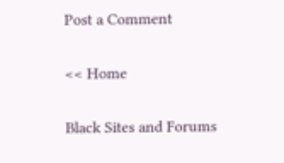Post a Comment

<< Home

Black Sites and Forums